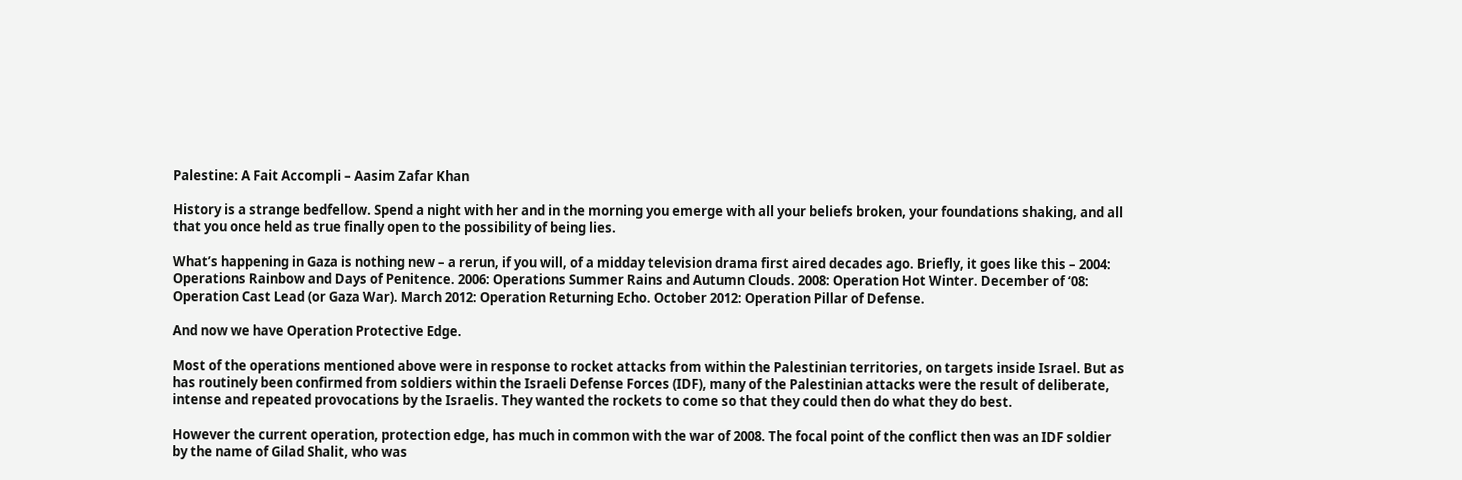Palestine: A Fait Accompli – Aasim Zafar Khan

History is a strange bedfellow. Spend a night with her and in the morning you emerge with all your beliefs broken, your foundations shaking, and all that you once held as true finally open to the possibility of being lies.

What’s happening in Gaza is nothing new – a rerun, if you will, of a midday television drama first aired decades ago. Briefly, it goes like this – 2004: Operations Rainbow and Days of Penitence. 2006: Operations Summer Rains and Autumn Clouds. 2008: Operation Hot Winter. December of ‘08: Operation Cast Lead (or Gaza War). March 2012: Operation Returning Echo. October 2012: Operation Pillar of Defense.

And now we have Operation Protective Edge.

Most of the operations mentioned above were in response to rocket attacks from within the Palestinian territories, on targets inside Israel. But as has routinely been confirmed from soldiers within the Israeli Defense Forces (IDF), many of the Palestinian attacks were the result of deliberate, intense and repeated provocations by the Israelis. They wanted the rockets to come so that they could then do what they do best.

However the current operation, protection edge, has much in common with the war of 2008. The focal point of the conflict then was an IDF soldier by the name of Gilad Shalit, who was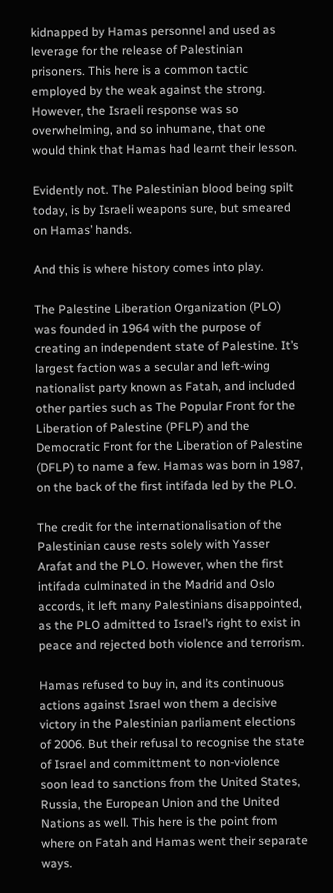kidnapped by Hamas personnel and used as leverage for the release of Palestinian prisoners. This here is a common tactic employed by the weak against the strong. However, the Israeli response was so overwhelming, and so inhumane, that one would think that Hamas had learnt their lesson.

Evidently not. The Palestinian blood being spilt today, is by Israeli weapons sure, but smeared on Hamas’ hands.

And this is where history comes into play.

The Palestine Liberation Organization (PLO) was founded in 1964 with the purpose of creating an independent state of Palestine. It’s largest faction was a secular and left-wing nationalist party known as Fatah, and included other parties such as The Popular Front for the Liberation of Palestine (PFLP) and the Democratic Front for the Liberation of Palestine (DFLP) to name a few. Hamas was born in 1987, on the back of the first intifada led by the PLO.

The credit for the internationalisation of the Palestinian cause rests solely with Yasser Arafat and the PLO. However, when the first intifada culminated in the Madrid and Oslo accords, it left many Palestinians disappointed, as the PLO admitted to Israel’s right to exist in peace and rejected both violence and terrorism.

Hamas refused to buy in, and its continuous actions against Israel won them a decisive victory in the Palestinian parliament elections of 2006. But their refusal to recognise the state of Israel and committment to non-violence soon lead to sanctions from the United States, Russia, the European Union and the United Nations as well. This here is the point from where on Fatah and Hamas went their separate ways.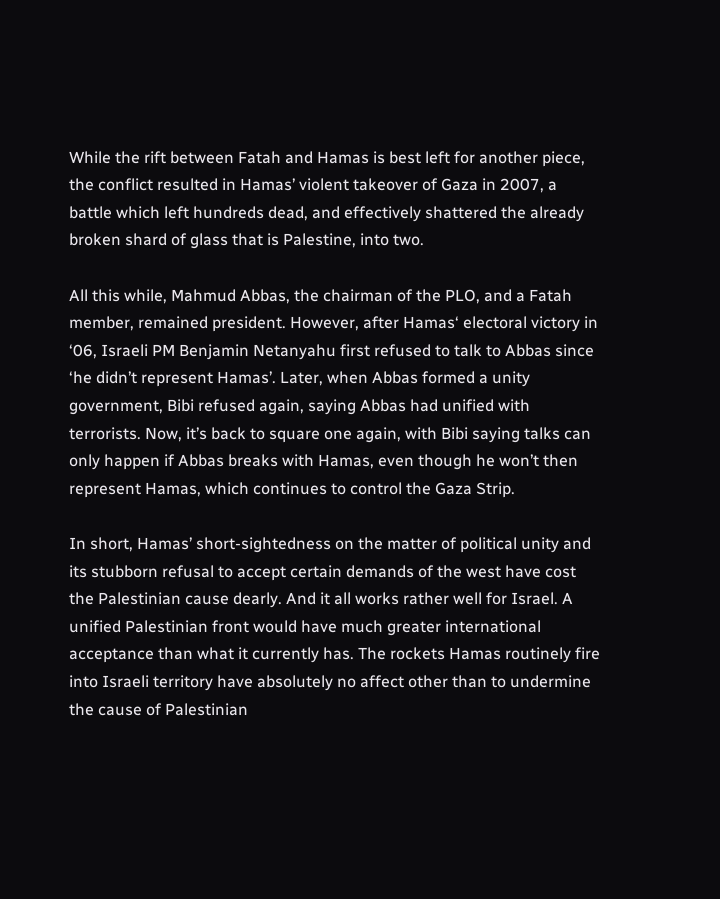While the rift between Fatah and Hamas is best left for another piece, the conflict resulted in Hamas’ violent takeover of Gaza in 2007, a battle which left hundreds dead, and effectively shattered the already broken shard of glass that is Palestine, into two.

All this while, Mahmud Abbas, the chairman of the PLO, and a Fatah member, remained president. However, after Hamas‘ electoral victory in ‘06, Israeli PM Benjamin Netanyahu first refused to talk to Abbas since ‘he didn’t represent Hamas’. Later, when Abbas formed a unity government, Bibi refused again, saying Abbas had unified with terrorists. Now, it’s back to square one again, with Bibi saying talks can only happen if Abbas breaks with Hamas, even though he won’t then represent Hamas, which continues to control the Gaza Strip.

In short, Hamas’ short-sightedness on the matter of political unity and its stubborn refusal to accept certain demands of the west have cost the Palestinian cause dearly. And it all works rather well for Israel. A unified Palestinian front would have much greater international acceptance than what it currently has. The rockets Hamas routinely fire into Israeli territory have absolutely no affect other than to undermine the cause of Palestinian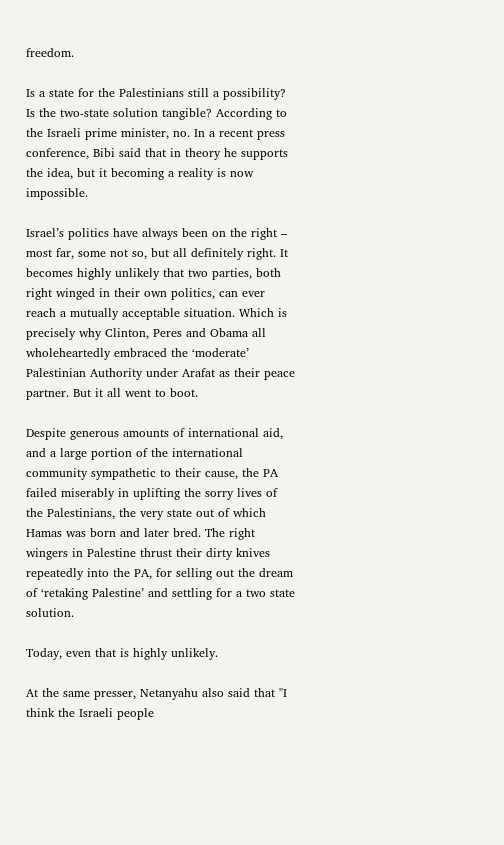freedom.

Is a state for the Palestinians still a possibility? Is the two-state solution tangible? According to the Israeli prime minister, no. In a recent press conference, Bibi said that in theory he supports the idea, but it becoming a reality is now impossible.

Israel’s politics have always been on the right – most far, some not so, but all definitely right. It becomes highly unlikely that two parties, both right winged in their own politics, can ever reach a mutually acceptable situation. Which is precisely why Clinton, Peres and Obama all wholeheartedly embraced the ‘moderate’ Palestinian Authority under Arafat as their peace partner. But it all went to boot.

Despite generous amounts of international aid, and a large portion of the international community sympathetic to their cause, the PA failed miserably in uplifting the sorry lives of the Palestinians, the very state out of which Hamas was born and later bred. The right wingers in Palestine thrust their dirty knives repeatedly into the PA, for selling out the dream of ‘retaking Palestine’ and settling for a two state solution.

Today, even that is highly unlikely.

At the same presser, Netanyahu also said that "I think the Israeli people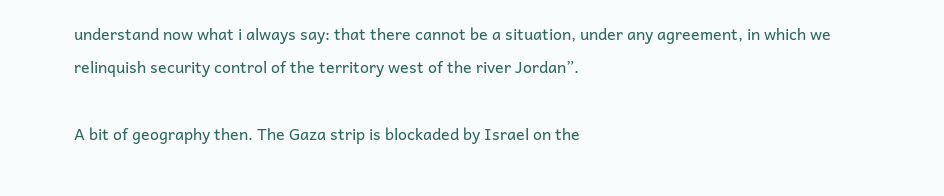understand now what i always say: that there cannot be a situation, under any agreement, in which we relinquish security control of the territory west of the river Jordan”.

A bit of geography then. The Gaza strip is blockaded by Israel on the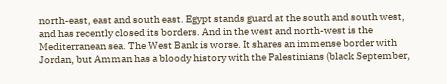north-east, east and south east. Egypt stands guard at the south and south west, and has recently closed its borders. And in the west and north-west is the Mediterranean sea. The West Bank is worse. It shares an immense border with Jordan, but Amman has a bloody history with the Palestinians (black September,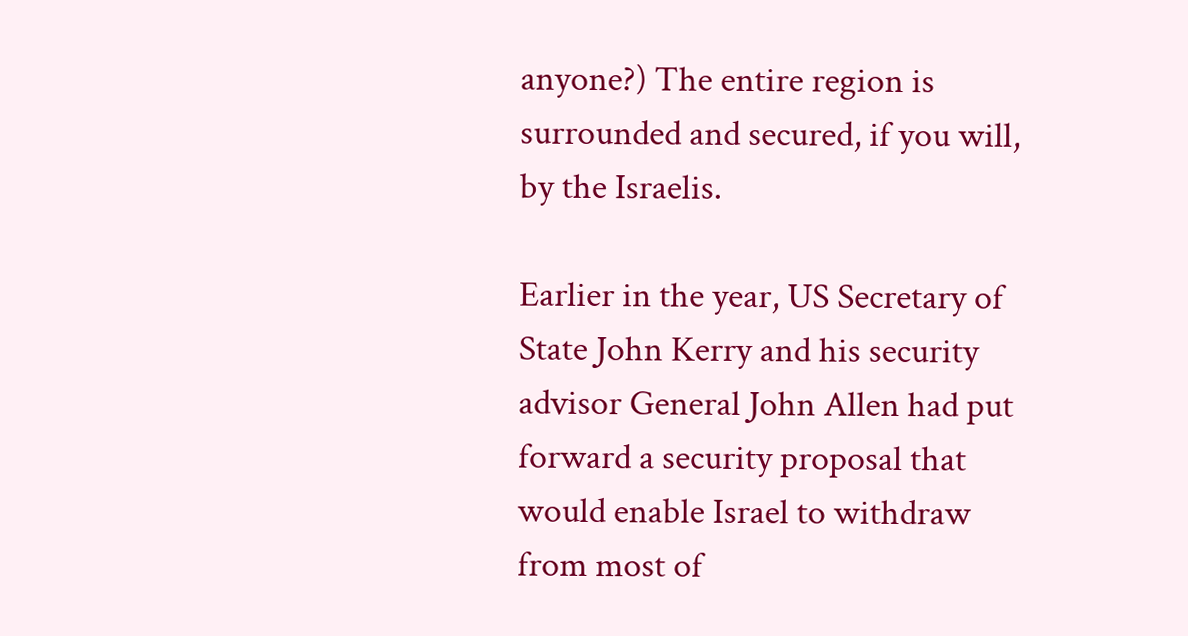anyone?) The entire region is surrounded and secured, if you will, by the Israelis.

Earlier in the year, US Secretary of State John Kerry and his security advisor General John Allen had put forward a security proposal that would enable Israel to withdraw from most of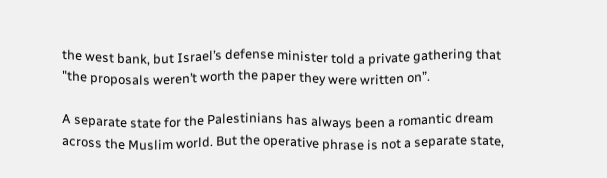the west bank, but Israel’s defense minister told a private gathering that "the proposals weren’t worth the paper they were written on”.

A separate state for the Palestinians has always been a romantic dream across the Muslim world. But the operative phrase is not a separate state,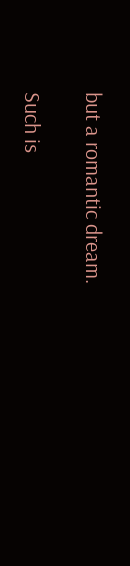but a romantic dream.

Such is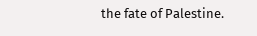the fate of Palestine.